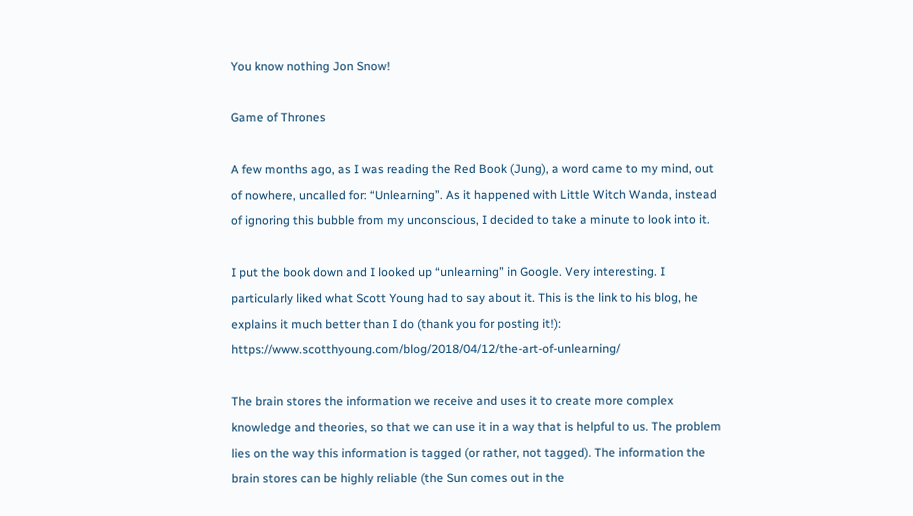You know nothing Jon Snow!

Game of Thrones

A few months ago, as I was reading the Red Book (Jung), a word came to my mind, out of nowhere, uncalled for: “Unlearning”. As it happened with Little Witch Wanda, instead of ignoring this bubble from my unconscious, I decided to take a minute to look into it.

I put the book down and I looked up “unlearning” in Google. Very interesting. I particularly liked what Scott Young had to say about it. This is the link to his blog, he explains it much better than I do (thank you for posting it!): https://www.scotthyoung.com/blog/2018/04/12/the-art-of-unlearning/

The brain stores the information we receive and uses it to create more complex knowledge and theories, so that we can use it in a way that is helpful to us. The problem lies on the way this information is tagged (or rather, not tagged). The information the brain stores can be highly reliable (the Sun comes out in the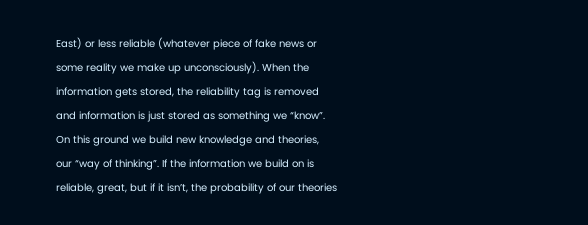East) or less reliable (whatever piece of fake news or some reality we make up unconsciously). When the information gets stored, the reliability tag is removed and information is just stored as something we “know”. On this ground we build new knowledge and theories, our “way of thinking”. If the information we build on is reliable, great, but if it isn’t, the probability of our theories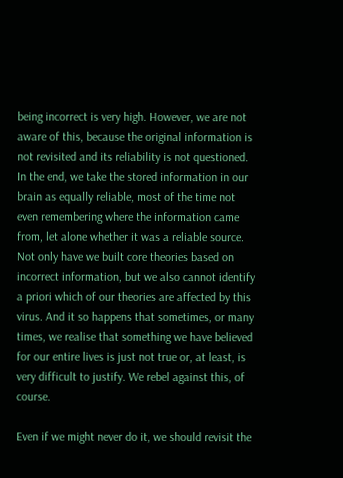being incorrect is very high. However, we are not aware of this, because the original information is not revisited and its reliability is not questioned. In the end, we take the stored information in our brain as equally reliable, most of the time not even remembering where the information came from, let alone whether it was a reliable source. Not only have we built core theories based on incorrect information, but we also cannot identify a priori which of our theories are affected by this virus. And it so happens that sometimes, or many times, we realise that something we have believed for our entire lives is just not true or, at least, is very difficult to justify. We rebel against this, of course.

Even if we might never do it, we should revisit the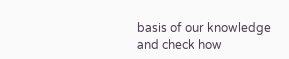basis of our knowledge and check how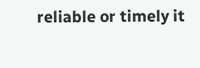reliable or timely it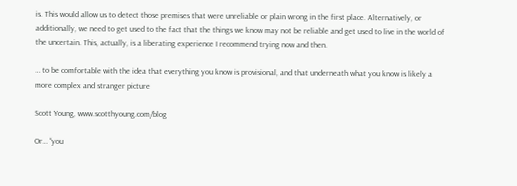is. This would allow us to detect those premises that were unreliable or plain wrong in the first place. Alternatively, or additionally, we need to get used to the fact that the things we know may not be reliable and get used to live in the world of the uncertain. This, actually, is a liberating experience I recommend trying now and then.

… to be comfortable with the idea that everything you know is provisional, and that underneath what you know is likely a more complex and stranger picture

Scott Young, www.scotthyoung.com/blog

Or… “you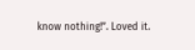know nothing!”. Loved it.